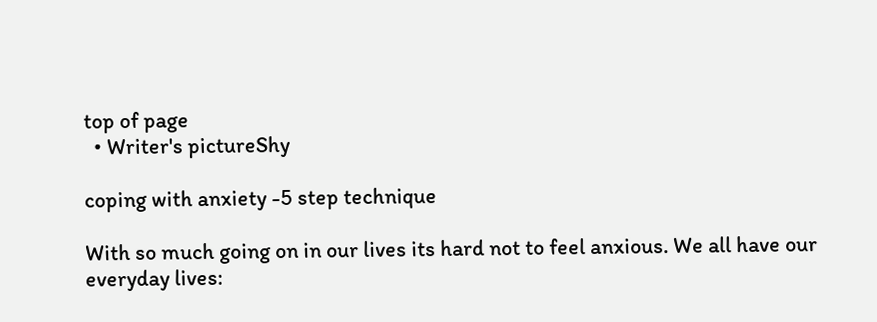top of page
  • Writer's pictureShy

coping with anxiety -5 step technique

With so much going on in our lives its hard not to feel anxious. We all have our everyday lives: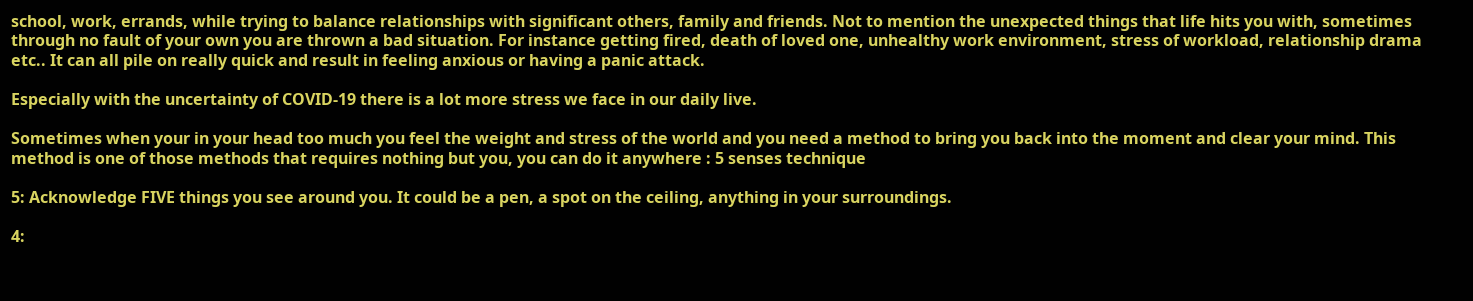school, work, errands, while trying to balance relationships with significant others, family and friends. Not to mention the unexpected things that life hits you with, sometimes through no fault of your own you are thrown a bad situation. For instance getting fired, death of loved one, unhealthy work environment, stress of workload, relationship drama etc.. It can all pile on really quick and result in feeling anxious or having a panic attack.

Especially with the uncertainty of COVID-19 there is a lot more stress we face in our daily live.

Sometimes when your in your head too much you feel the weight and stress of the world and you need a method to bring you back into the moment and clear your mind. This method is one of those methods that requires nothing but you, you can do it anywhere : 5 senses technique

5: Acknowledge FIVE things you see around you. It could be a pen, a spot on the ceiling, anything in your surroundings.

4: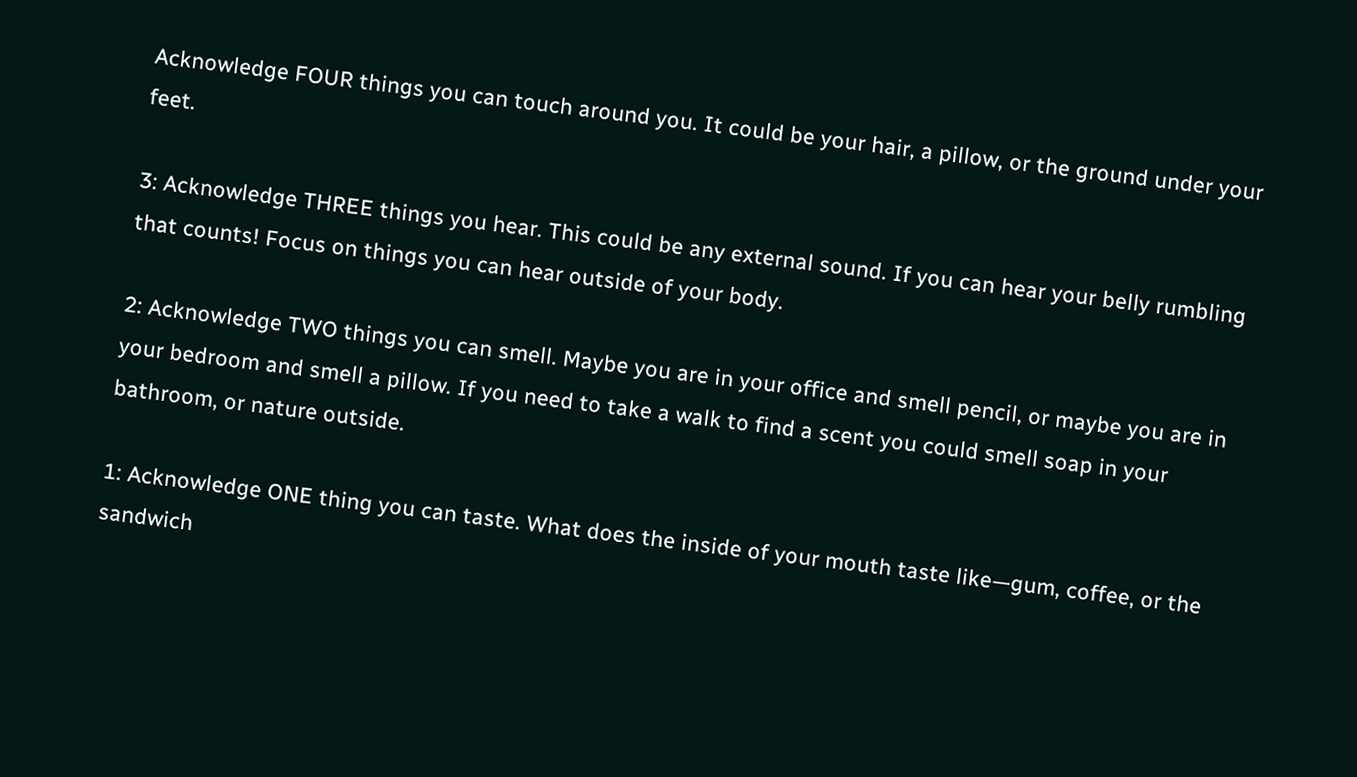Acknowledge FOUR things you can touch around you. It could be your hair, a pillow, or the ground under your feet.

3: Acknowledge THREE things you hear. This could be any external sound. If you can hear your belly rumbling that counts! Focus on things you can hear outside of your body.

2: Acknowledge TWO things you can smell. Maybe you are in your office and smell pencil, or maybe you are in your bedroom and smell a pillow. If you need to take a walk to find a scent you could smell soap in your bathroom, or nature outside.

1: Acknowledge ONE thing you can taste. What does the inside of your mouth taste like—gum, coffee, or the sandwich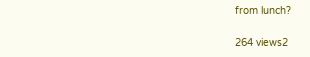from lunch?

264 views2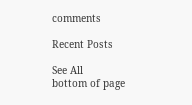comments

Recent Posts

See All
bottom of page